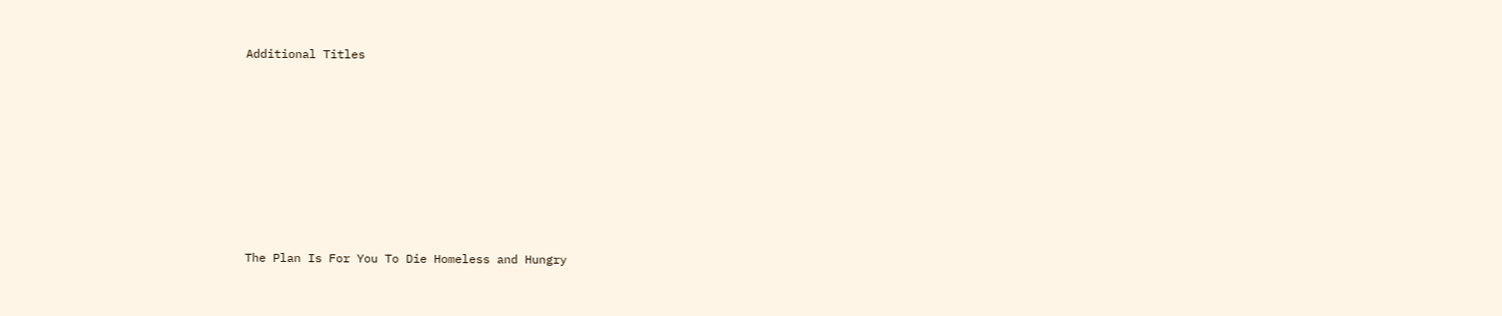Additional Titles









The Plan Is For You To Die Homeless and Hungry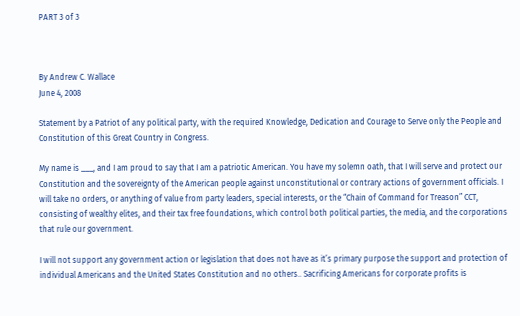PART 3 of 3



By Andrew C. Wallace
June 4, 2008

Statement by a Patriot of any political party, with the required Knowledge, Dedication and Courage to Serve only the People and Constitution of this Great Country in Congress.

My name is ___, and I am proud to say that I am a patriotic American. You have my solemn oath, that I will serve and protect our Constitution and the sovereignty of the American people against unconstitutional or contrary actions of government officials. I will take no orders, or anything of value from party leaders, special interests, or the “Chain of Command for Treason” CCT, consisting of wealthy elites, and their tax free foundations, which control both political parties, the media, and the corporations that rule our government.

I will not support any government action or legislation that does not have as it’s primary purpose the support and protection of individual Americans and the United States Constitution and no others.. Sacrificing Americans for corporate profits is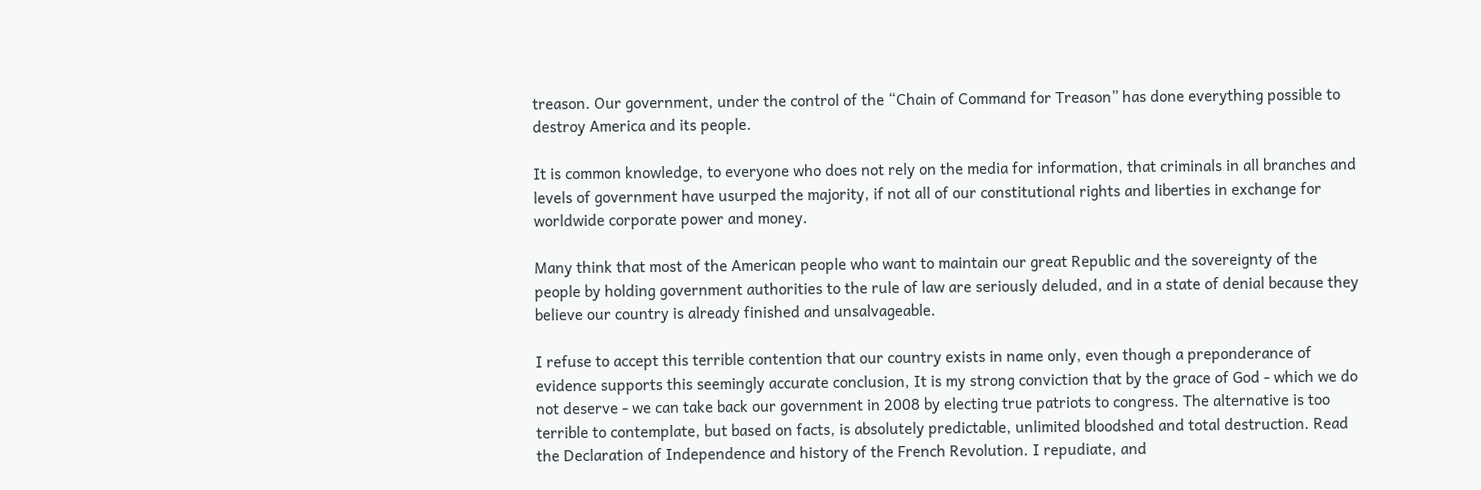treason. Our government, under the control of the “Chain of Command for Treason” has done everything possible to destroy America and its people.

It is common knowledge, to everyone who does not rely on the media for information, that criminals in all branches and levels of government have usurped the majority, if not all of our constitutional rights and liberties in exchange for worldwide corporate power and money.

Many think that most of the American people who want to maintain our great Republic and the sovereignty of the people by holding government authorities to the rule of law are seriously deluded, and in a state of denial because they believe our country is already finished and unsalvageable.

I refuse to accept this terrible contention that our country exists in name only, even though a preponderance of evidence supports this seemingly accurate conclusion, It is my strong conviction that by the grace of God - which we do not deserve - we can take back our government in 2008 by electing true patriots to congress. The alternative is too terrible to contemplate, but based on facts, is absolutely predictable, unlimited bloodshed and total destruction. Read the Declaration of Independence and history of the French Revolution. I repudiate, and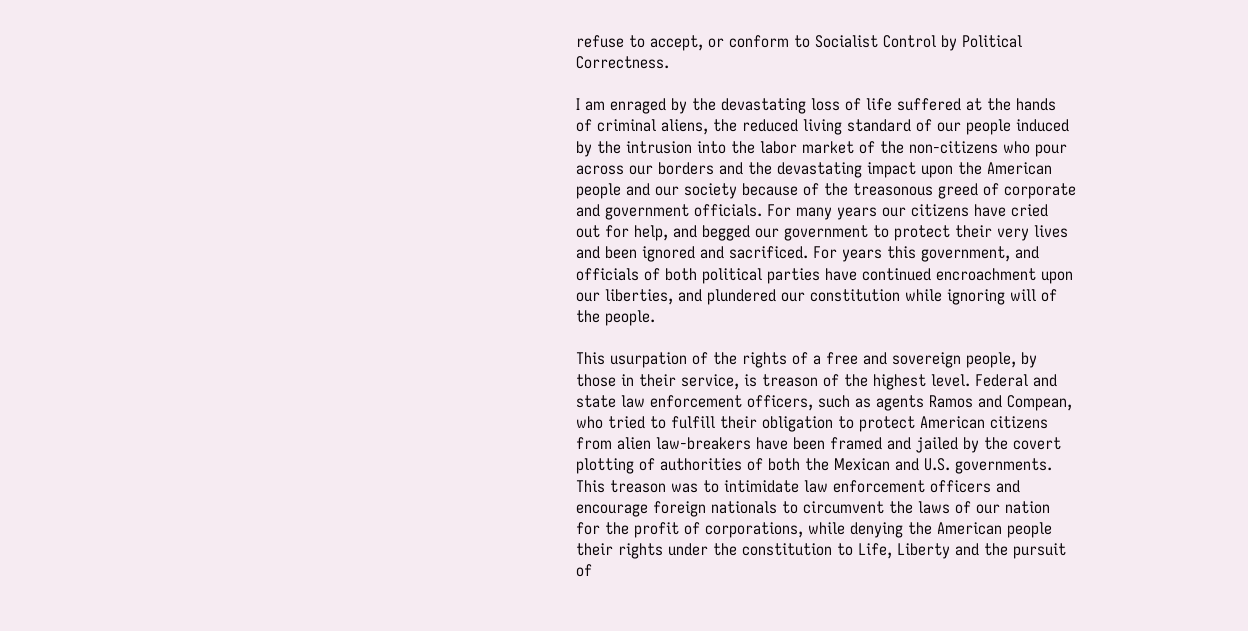refuse to accept, or conform to Socialist Control by Political Correctness.

I am enraged by the devastating loss of life suffered at the hands of criminal aliens, the reduced living standard of our people induced by the intrusion into the labor market of the non-citizens who pour across our borders and the devastating impact upon the American people and our society because of the treasonous greed of corporate and government officials. For many years our citizens have cried out for help, and begged our government to protect their very lives and been ignored and sacrificed. For years this government, and officials of both political parties have continued encroachment upon our liberties, and plundered our constitution while ignoring will of the people.

This usurpation of the rights of a free and sovereign people, by those in their service, is treason of the highest level. Federal and state law enforcement officers, such as agents Ramos and Compean, who tried to fulfill their obligation to protect American citizens from alien law-breakers have been framed and jailed by the covert plotting of authorities of both the Mexican and U.S. governments. This treason was to intimidate law enforcement officers and encourage foreign nationals to circumvent the laws of our nation for the profit of corporations, while denying the American people their rights under the constitution to Life, Liberty and the pursuit of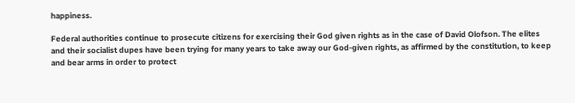happiness.

Federal authorities continue to prosecute citizens for exercising their God given rights as in the case of David Olofson. The elites and their socialist dupes have been trying for many years to take away our God-given rights, as affirmed by the constitution, to keep and bear arms in order to protect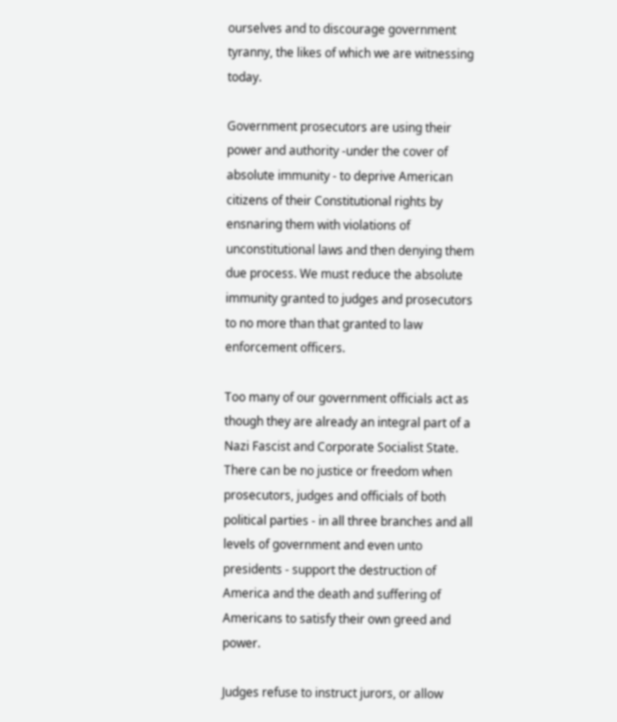ourselves and to discourage government tyranny, the likes of which we are witnessing today.

Government prosecutors are using their power and authority -under the cover of absolute immunity - to deprive American citizens of their Constitutional rights by ensnaring them with violations of unconstitutional laws and then denying them due process. We must reduce the absolute immunity granted to judges and prosecutors to no more than that granted to law enforcement officers.

Too many of our government officials act as though they are already an integral part of a Nazi Fascist and Corporate Socialist State. There can be no justice or freedom when prosecutors, judges and officials of both political parties - in all three branches and all levels of government and even unto presidents - support the destruction of America and the death and suffering of Americans to satisfy their own greed and power.

Judges refuse to instruct jurors, or allow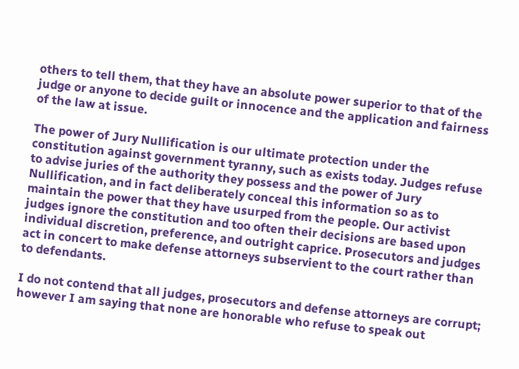others to tell them, that they have an absolute power superior to that of the judge or anyone to decide guilt or innocence and the application and fairness of the law at issue.

The power of Jury Nullification is our ultimate protection under the constitution against government tyranny, such as exists today. Judges refuse to advise juries of the authority they possess and the power of Jury Nullification, and in fact deliberately conceal this information so as to maintain the power that they have usurped from the people. Our activist judges ignore the constitution and too often their decisions are based upon individual discretion, preference, and outright caprice. Prosecutors and judges act in concert to make defense attorneys subservient to the court rather than to defendants.

I do not contend that all judges, prosecutors and defense attorneys are corrupt; however I am saying that none are honorable who refuse to speak out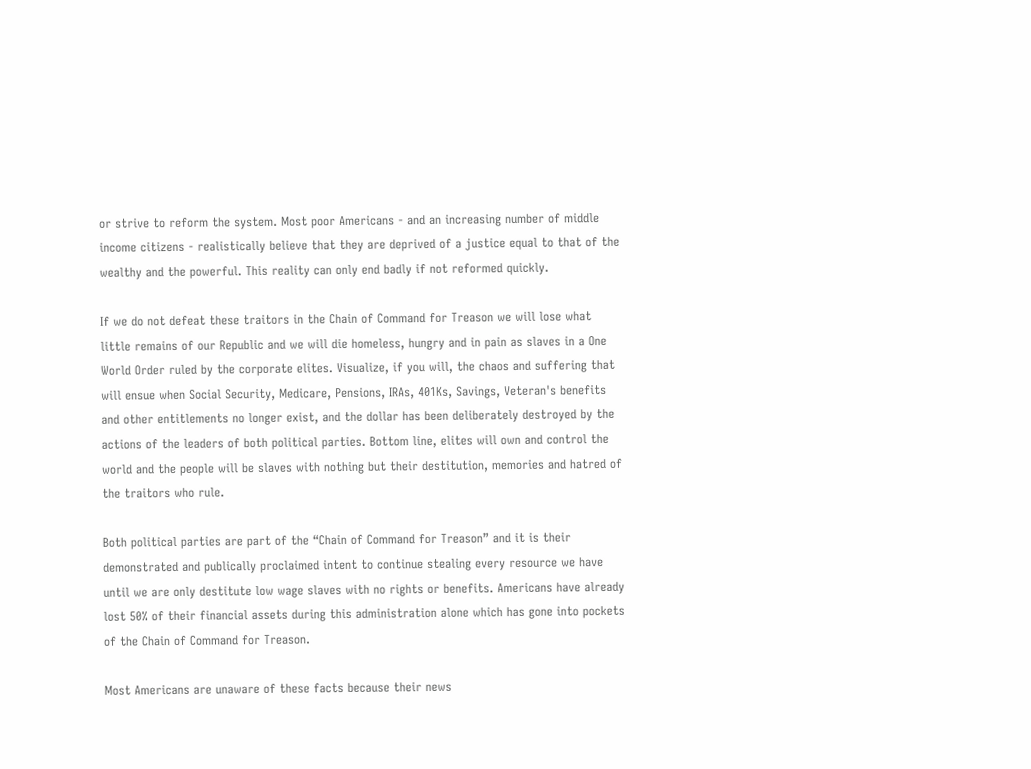or strive to reform the system. Most poor Americans - and an increasing number of middle income citizens - realistically believe that they are deprived of a justice equal to that of the wealthy and the powerful. This reality can only end badly if not reformed quickly.

If we do not defeat these traitors in the Chain of Command for Treason we will lose what little remains of our Republic and we will die homeless, hungry and in pain as slaves in a One World Order ruled by the corporate elites. Visualize, if you will, the chaos and suffering that will ensue when Social Security, Medicare, Pensions, IRAs, 401Ks, Savings, Veteran's benefits and other entitlements no longer exist, and the dollar has been deliberately destroyed by the actions of the leaders of both political parties. Bottom line, elites will own and control the world and the people will be slaves with nothing but their destitution, memories and hatred of the traitors who rule.

Both political parties are part of the “Chain of Command for Treason” and it is their demonstrated and publically proclaimed intent to continue stealing every resource we have until we are only destitute low wage slaves with no rights or benefits. Americans have already lost 50% of their financial assets during this administration alone which has gone into pockets of the Chain of Command for Treason.

Most Americans are unaware of these facts because their news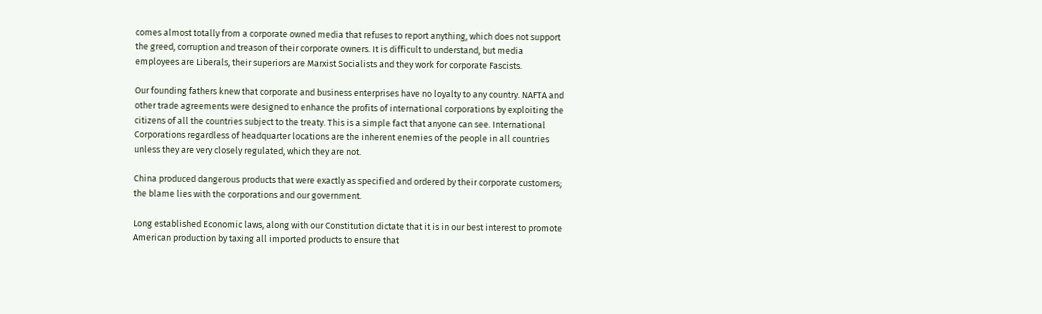comes almost totally from a corporate owned media that refuses to report anything, which does not support the greed, corruption and treason of their corporate owners. It is difficult to understand, but media employees are Liberals, their superiors are Marxist Socialists and they work for corporate Fascists.

Our founding fathers knew that corporate and business enterprises have no loyalty to any country. NAFTA and other trade agreements were designed to enhance the profits of international corporations by exploiting the citizens of all the countries subject to the treaty. This is a simple fact that anyone can see. International Corporations regardless of headquarter locations are the inherent enemies of the people in all countries unless they are very closely regulated, which they are not.

China produced dangerous products that were exactly as specified and ordered by their corporate customers; the blame lies with the corporations and our government.

Long established Economic laws, along with our Constitution dictate that it is in our best interest to promote American production by taxing all imported products to ensure that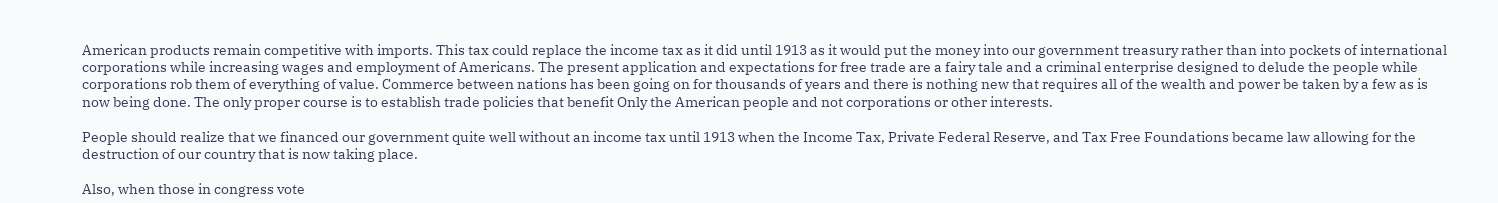American products remain competitive with imports. This tax could replace the income tax as it did until 1913 as it would put the money into our government treasury rather than into pockets of international corporations while increasing wages and employment of Americans. The present application and expectations for free trade are a fairy tale and a criminal enterprise designed to delude the people while corporations rob them of everything of value. Commerce between nations has been going on for thousands of years and there is nothing new that requires all of the wealth and power be taken by a few as is now being done. The only proper course is to establish trade policies that benefit Only the American people and not corporations or other interests.

People should realize that we financed our government quite well without an income tax until 1913 when the Income Tax, Private Federal Reserve, and Tax Free Foundations became law allowing for the destruction of our country that is now taking place.

Also, when those in congress vote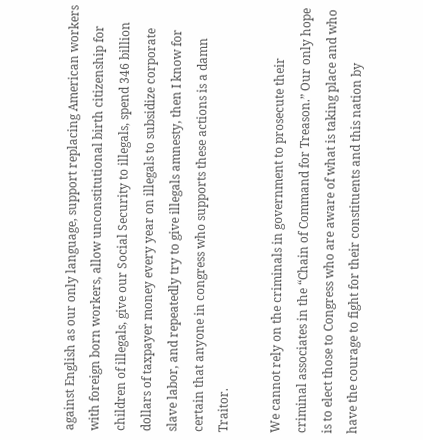against English as our only language, support replacing American workers with foreign born workers, allow unconstitutional birth citizenship for children of illegals, give our Social Security to illegals, spend 346 billion dollars of taxpayer money every year on illegals to subsidize corporate slave labor, and repeatedly try to give illegals amnesty, then I know for certain that anyone in congress who supports these actions is a damn Traitor.

We cannot rely on the criminals in government to prosecute their criminal associates in the “Chain of Command for Treason.” Our only hope is to elect those to Congress who are aware of what is taking place and who have the courage to fight for their constituents and this nation by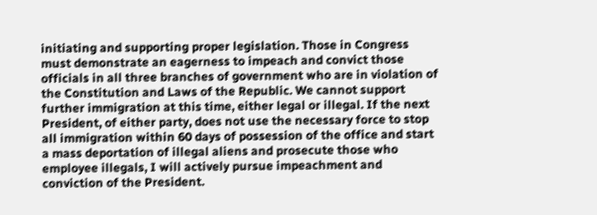initiating and supporting proper legislation. Those in Congress must demonstrate an eagerness to impeach and convict those officials in all three branches of government who are in violation of the Constitution and Laws of the Republic. We cannot support further immigration at this time, either legal or illegal. If the next President, of either party, does not use the necessary force to stop all immigration within 60 days of possession of the office and start a mass deportation of illegal aliens and prosecute those who employee illegals, I will actively pursue impeachment and conviction of the President.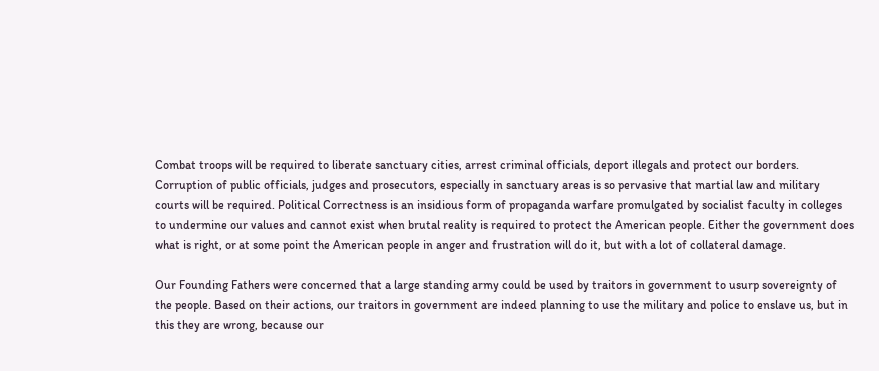Combat troops will be required to liberate sanctuary cities, arrest criminal officials, deport illegals and protect our borders. Corruption of public officials, judges and prosecutors, especially in sanctuary areas is so pervasive that martial law and military courts will be required. Political Correctness is an insidious form of propaganda warfare promulgated by socialist faculty in colleges to undermine our values and cannot exist when brutal reality is required to protect the American people. Either the government does what is right, or at some point the American people in anger and frustration will do it, but with a lot of collateral damage.

Our Founding Fathers were concerned that a large standing army could be used by traitors in government to usurp sovereignty of the people. Based on their actions, our traitors in government are indeed planning to use the military and police to enslave us, but in this they are wrong, because our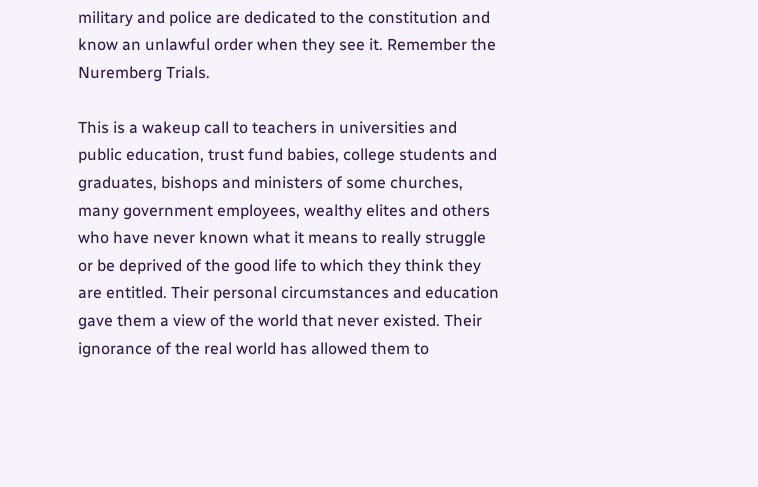military and police are dedicated to the constitution and know an unlawful order when they see it. Remember the Nuremberg Trials.

This is a wakeup call to teachers in universities and public education, trust fund babies, college students and graduates, bishops and ministers of some churches, many government employees, wealthy elites and others who have never known what it means to really struggle or be deprived of the good life to which they think they are entitled. Their personal circumstances and education gave them a view of the world that never existed. Their ignorance of the real world has allowed them to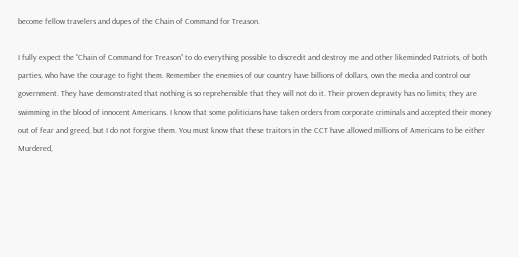become fellow travelers and dupes of the Chain of Command for Treason.

I fully expect the “Chain of Command for Treason” to do everything possible to discredit and destroy me and other likeminded Patriots, of both parties, who have the courage to fight them. Remember the enemies of our country have billions of dollars, own the media and control our government. They have demonstrated that nothing is so reprehensible that they will not do it. Their proven depravity has no limits; they are swimming in the blood of innocent Americans. I know that some politicians have taken orders from corporate criminals and accepted their money out of fear and greed, but I do not forgive them. You must know that these traitors in the CCT have allowed millions of Americans to be either Murdered,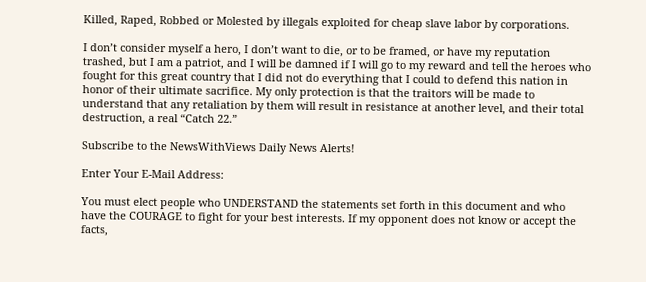Killed, Raped, Robbed or Molested by illegals exploited for cheap slave labor by corporations.

I don’t consider myself a hero, I don’t want to die, or to be framed, or have my reputation trashed, but I am a patriot, and I will be damned if I will go to my reward and tell the heroes who fought for this great country that I did not do everything that I could to defend this nation in honor of their ultimate sacrifice. My only protection is that the traitors will be made to understand that any retaliation by them will result in resistance at another level, and their total destruction, a real “Catch 22.”

Subscribe to the NewsWithViews Daily News Alerts!

Enter Your E-Mail Address:

You must elect people who UNDERSTAND the statements set forth in this document and who have the COURAGE to fight for your best interests. If my opponent does not know or accept the facts,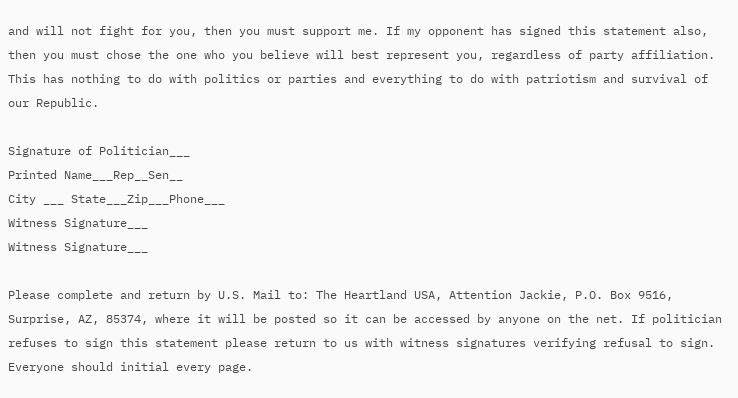and will not fight for you, then you must support me. If my opponent has signed this statement also, then you must chose the one who you believe will best represent you, regardless of party affiliation. This has nothing to do with politics or parties and everything to do with patriotism and survival of our Republic.

Signature of Politician___
Printed Name___Rep__Sen__
City ___ State___Zip___Phone___
Witness Signature___
Witness Signature___

Please complete and return by U.S. Mail to: The Heartland USA, Attention Jackie, P.O. Box 9516, Surprise, AZ, 85374, where it will be posted so it can be accessed by anyone on the net. If politician refuses to sign this statement please return to us with witness signatures verifying refusal to sign. Everyone should initial every page.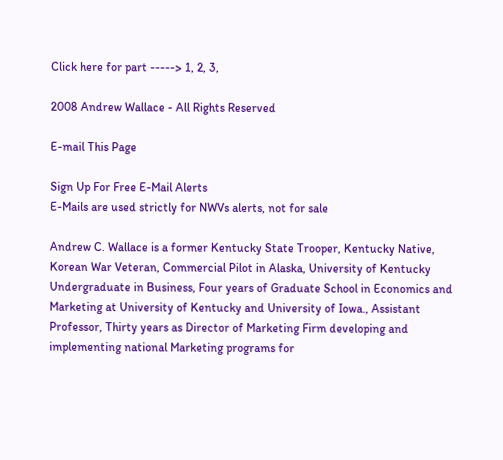Click here for part -----> 1, 2, 3,

2008 Andrew Wallace - All Rights Reserved

E-mail This Page

Sign Up For Free E-Mail Alerts
E-Mails are used strictly for NWVs alerts, not for sale

Andrew C. Wallace is a former Kentucky State Trooper, Kentucky Native, Korean War Veteran, Commercial Pilot in Alaska, University of Kentucky Undergraduate in Business, Four years of Graduate School in Economics and Marketing at University of Kentucky and University of Iowa., Assistant Professor, Thirty years as Director of Marketing Firm developing and implementing national Marketing programs for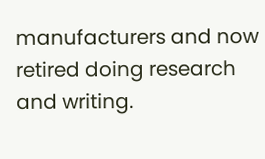manufacturers and now retired doing research and writing.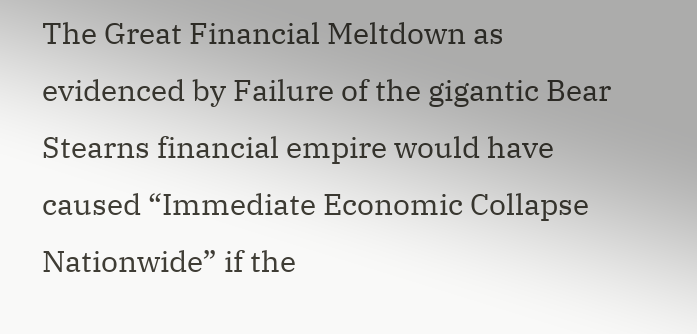The Great Financial Meltdown as evidenced by Failure of the gigantic Bear Stearns financial empire would have caused “Immediate Economic Collapse Nationwide” if the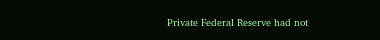Private Federal Reserve had not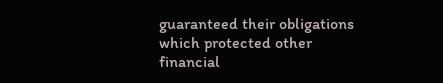guaranteed their obligations which protected other financial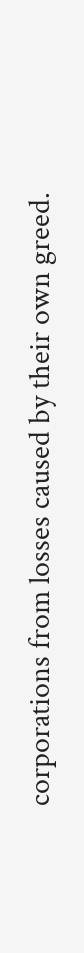corporations from losses caused by their own greed.